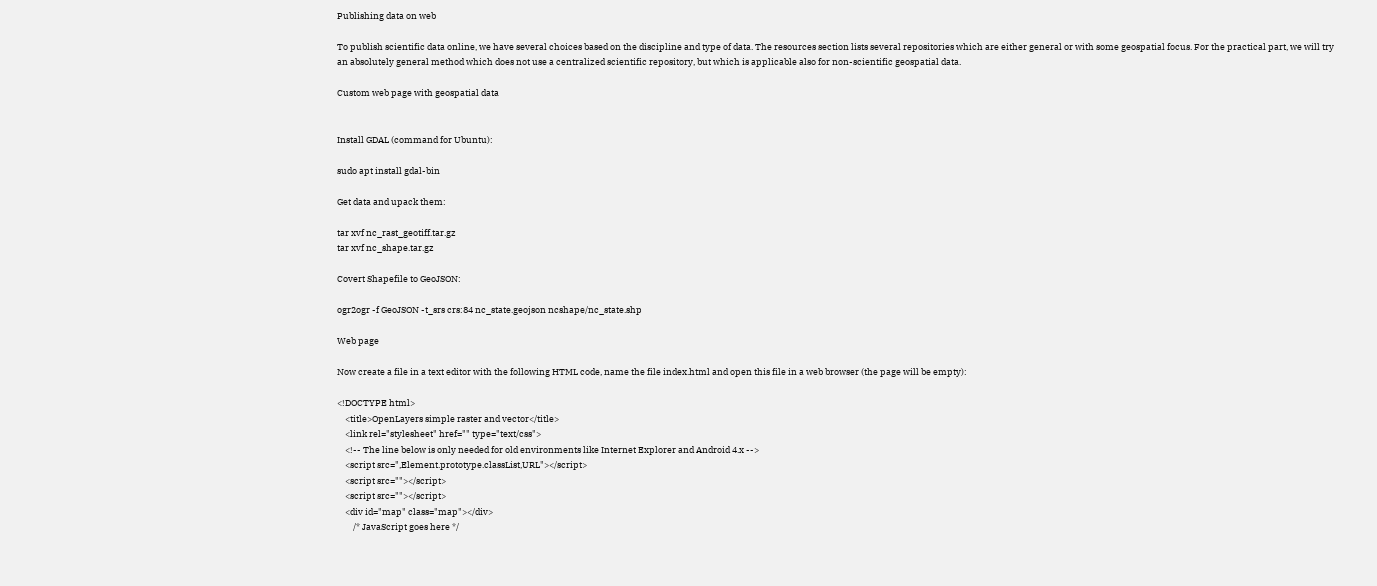Publishing data on web

To publish scientific data online, we have several choices based on the discipline and type of data. The resources section lists several repositories which are either general or with some geospatial focus. For the practical part, we will try an absolutely general method which does not use a centralized scientific repository, but which is applicable also for non-scientific geospatial data.

Custom web page with geospatial data


Install GDAL (command for Ubuntu):

sudo apt install gdal-bin

Get data and upack them:

tar xvf nc_rast_geotiff.tar.gz
tar xvf nc_shape.tar.gz

Covert Shapefile to GeoJSON:

ogr2ogr -f GeoJSON -t_srs crs:84 nc_state.geojson ncshape/nc_state.shp

Web page

Now create a file in a text editor with the following HTML code, name the file index.html and open this file in a web browser (the page will be empty):

<!DOCTYPE html>
    <title>OpenLayers simple raster and vector</title>
    <link rel="stylesheet" href="" type="text/css">
    <!-- The line below is only needed for old environments like Internet Explorer and Android 4.x -->
    <script src=",Element.prototype.classList,URL"></script>
    <script src=""></script>
    <script src=""></script>
    <div id="map" class="map"></div>
        /* JavaScript goes here */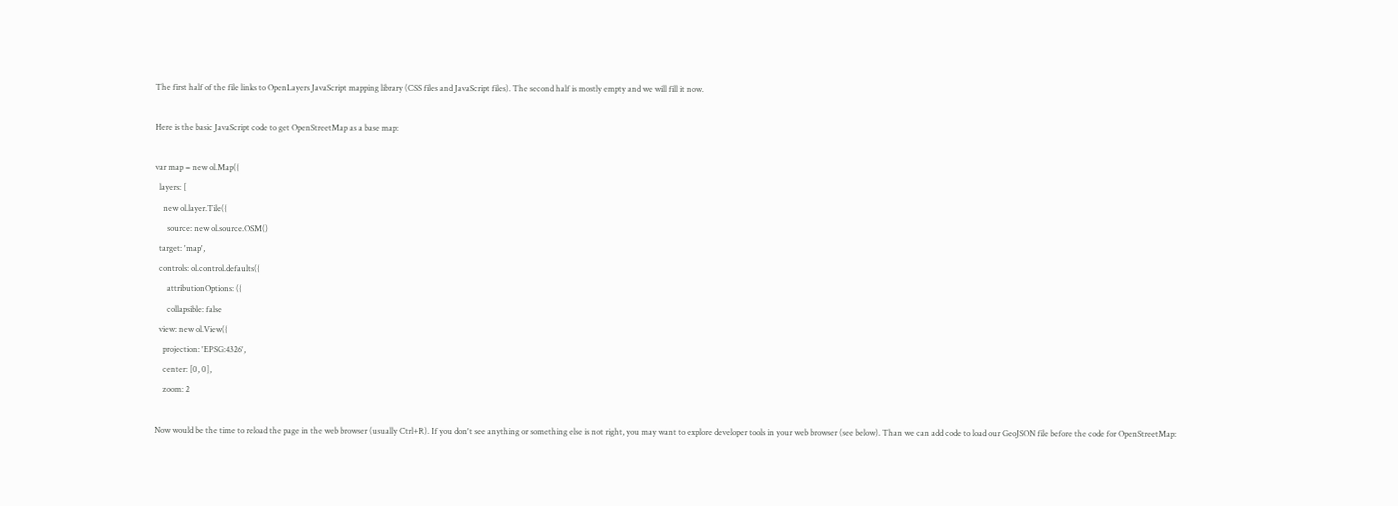The first half of the file links to OpenLayers JavaScript mapping library (CSS files and JavaScript files). The second half is mostly empty and we will fill it now.

Here is the basic JavaScript code to get OpenStreetMap as a base map:

var map = new ol.Map({
  layers: [
    new ol.layer.Tile({
      source: new ol.source.OSM()
  target: 'map',
  controls: ol.control.defaults({
      attributionOptions: ({
      collapsible: false
  view: new ol.View({
    projection: 'EPSG:4326',
    center: [0, 0],
    zoom: 2

Now would be the time to reload the page in the web browser (usually Ctrl+R). If you don't see anything or something else is not right, you may want to explore developer tools in your web browser (see below). Than we can add code to load our GeoJSON file before the code for OpenStreetMap: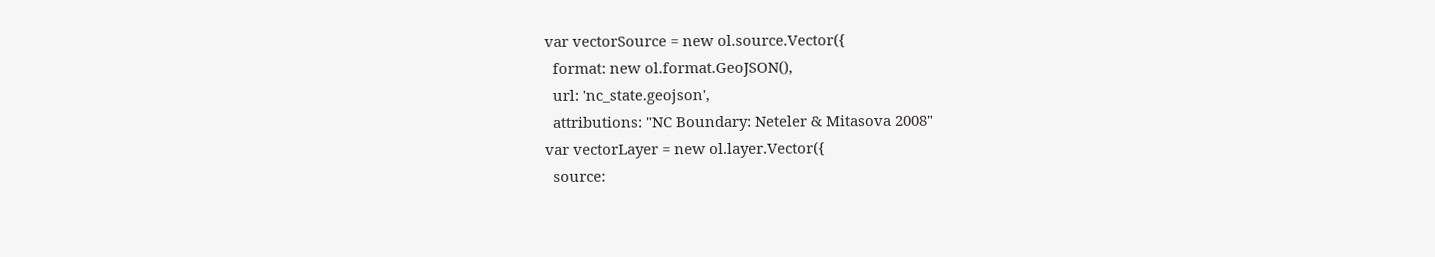var vectorSource = new ol.source.Vector({
  format: new ol.format.GeoJSON(),
  url: 'nc_state.geojson',
  attributions: "NC Boundary: Neteler & Mitasova 2008"
var vectorLayer = new ol.layer.Vector({
  source: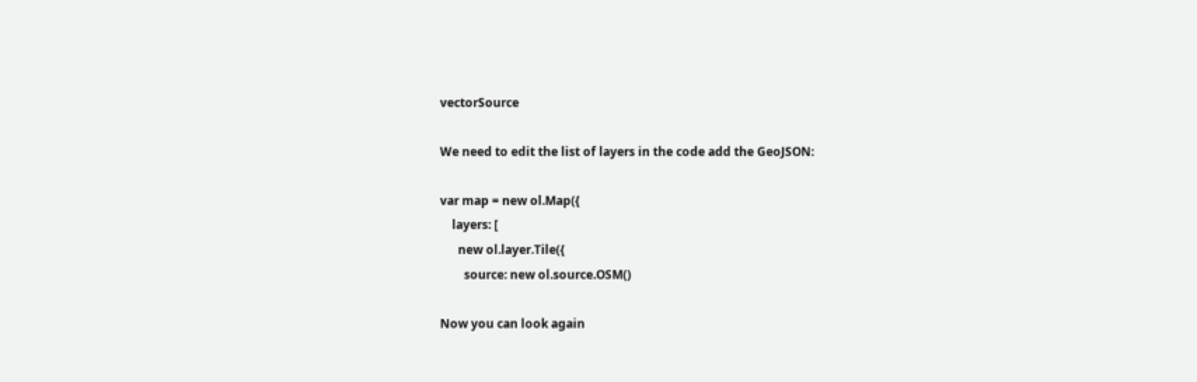vectorSource

We need to edit the list of layers in the code add the GeoJSON:

var map = new ol.Map({
    layers: [
      new ol.layer.Tile({
        source: new ol.source.OSM()

Now you can look again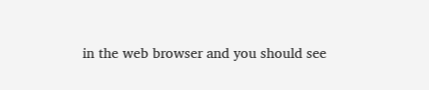in the web browser and you should see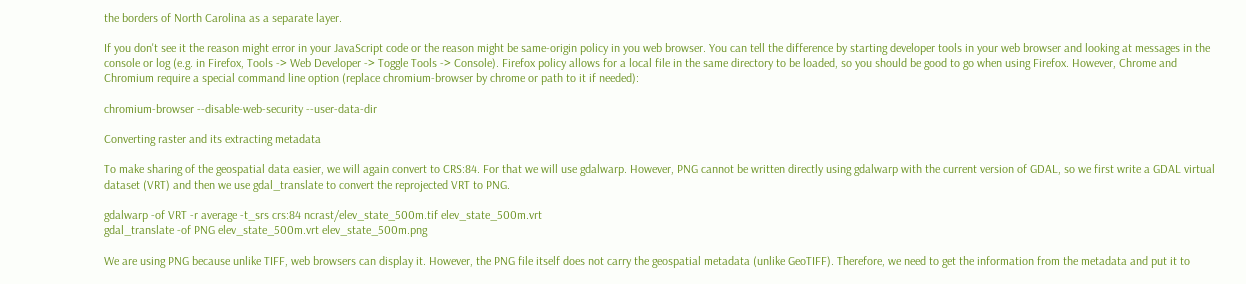the borders of North Carolina as a separate layer.

If you don't see it the reason might error in your JavaScript code or the reason might be same-origin policy in you web browser. You can tell the difference by starting developer tools in your web browser and looking at messages in the console or log (e.g. in Firefox, Tools -> Web Developer -> Toggle Tools -> Console). Firefox policy allows for a local file in the same directory to be loaded, so you should be good to go when using Firefox. However, Chrome and Chromium require a special command line option (replace chromium-browser by chrome or path to it if needed):

chromium-browser --disable-web-security --user-data-dir

Converting raster and its extracting metadata

To make sharing of the geospatial data easier, we will again convert to CRS:84. For that we will use gdalwarp. However, PNG cannot be written directly using gdalwarp with the current version of GDAL, so we first write a GDAL virtual dataset (VRT) and then we use gdal_translate to convert the reprojected VRT to PNG.

gdalwarp -of VRT -r average -t_srs crs:84 ncrast/elev_state_500m.tif elev_state_500m.vrt
gdal_translate -of PNG elev_state_500m.vrt elev_state_500m.png

We are using PNG because unlike TIFF, web browsers can display it. However, the PNG file itself does not carry the geospatial metadata (unlike GeoTIFF). Therefore, we need to get the information from the metadata and put it to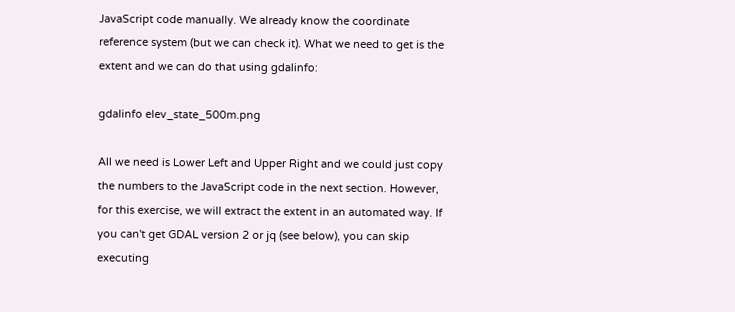JavaScript code manually. We already know the coordinate reference system (but we can check it). What we need to get is the extent and we can do that using gdalinfo:

gdalinfo elev_state_500m.png

All we need is Lower Left and Upper Right and we could just copy the numbers to the JavaScript code in the next section. However, for this exercise, we will extract the extent in an automated way. If you can't get GDAL version 2 or jq (see below), you can skip executing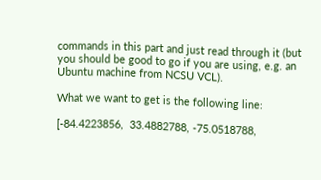commands in this part and just read through it (but you should be good to go if you are using, e.g. an Ubuntu machine from NCSU VCL).

What we want to get is the following line:

[-84.4223856,  33.4882788, -75.0518788,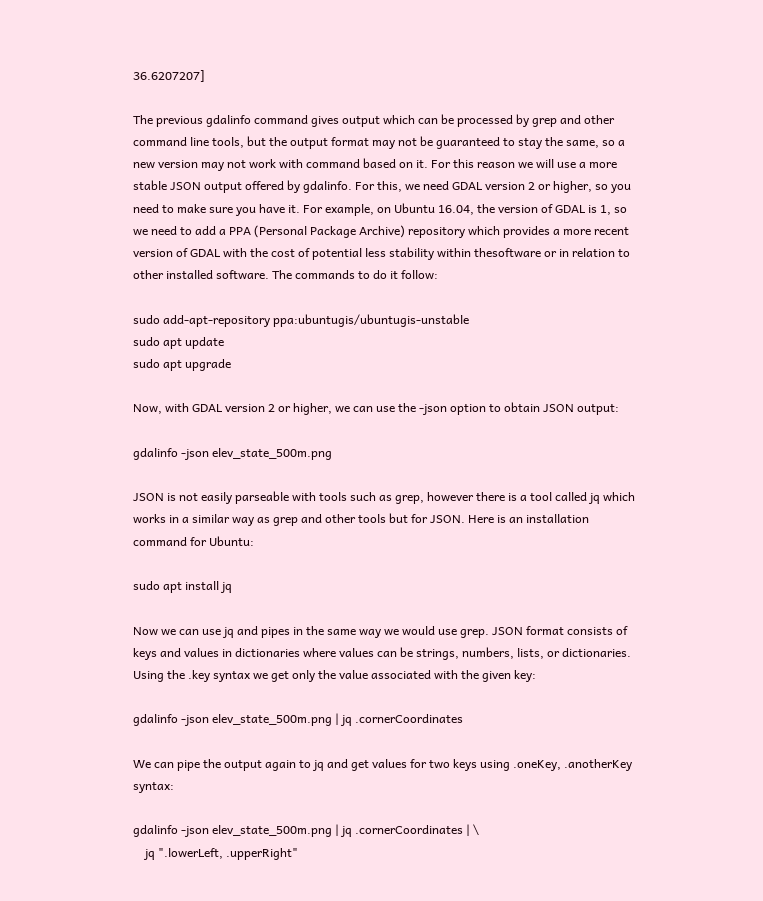36.6207207]

The previous gdalinfo command gives output which can be processed by grep and other command line tools, but the output format may not be guaranteed to stay the same, so a new version may not work with command based on it. For this reason we will use a more stable JSON output offered by gdalinfo. For this, we need GDAL version 2 or higher, so you need to make sure you have it. For example, on Ubuntu 16.04, the version of GDAL is 1, so we need to add a PPA (Personal Package Archive) repository which provides a more recent version of GDAL with the cost of potential less stability within thesoftware or in relation to other installed software. The commands to do it follow:

sudo add-apt-repository ppa:ubuntugis/ubuntugis-unstable
sudo apt update
sudo apt upgrade

Now, with GDAL version 2 or higher, we can use the -json option to obtain JSON output:

gdalinfo -json elev_state_500m.png

JSON is not easily parseable with tools such as grep, however there is a tool called jq which works in a similar way as grep and other tools but for JSON. Here is an installation command for Ubuntu:

sudo apt install jq

Now we can use jq and pipes in the same way we would use grep. JSON format consists of keys and values in dictionaries where values can be strings, numbers, lists, or dictionaries. Using the .key syntax we get only the value associated with the given key:

gdalinfo -json elev_state_500m.png | jq .cornerCoordinates

We can pipe the output again to jq and get values for two keys using .oneKey, .anotherKey syntax:

gdalinfo -json elev_state_500m.png | jq .cornerCoordinates | \
    jq ".lowerLeft, .upperRight"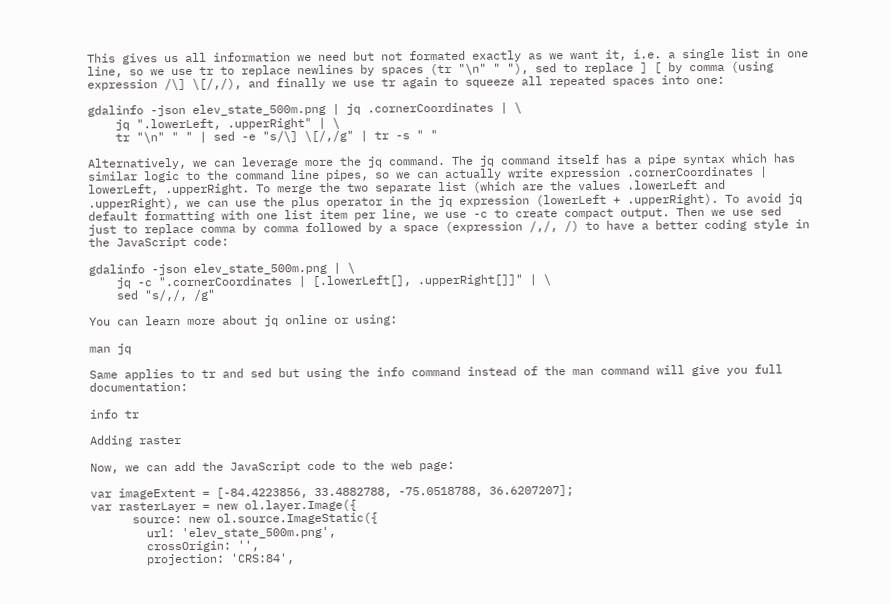This gives us all information we need but not formated exactly as we want it, i.e. a single list in one line, so we use tr to replace newlines by spaces (tr "\n" " "), sed to replace ] [ by comma (using expression /\] \[/,/), and finally we use tr again to squeeze all repeated spaces into one:

gdalinfo -json elev_state_500m.png | jq .cornerCoordinates | \
    jq ".lowerLeft, .upperRight" | \
    tr "\n" " " | sed -e "s/\] \[/,/g" | tr -s " "

Alternatively, we can leverage more the jq command. The jq command itself has a pipe syntax which has similar logic to the command line pipes, so we can actually write expression .cornerCoordinates | lowerLeft, .upperRight. To merge the two separate list (which are the values .lowerLeft and .upperRight), we can use the plus operator in the jq expression (lowerLeft + .upperRight). To avoid jq default formatting with one list item per line, we use -c to create compact output. Then we use sed just to replace comma by comma followed by a space (expression /,/, /) to have a better coding style in the JavaScript code:

gdalinfo -json elev_state_500m.png | \
    jq -c ".cornerCoordinates | [.lowerLeft[], .upperRight[]]" | \
    sed "s/,/, /g"

You can learn more about jq online or using:

man jq

Same applies to tr and sed but using the info command instead of the man command will give you full documentation:

info tr

Adding raster

Now, we can add the JavaScript code to the web page:

var imageExtent = [-84.4223856, 33.4882788, -75.0518788, 36.6207207];
var rasterLayer = new ol.layer.Image({
      source: new ol.source.ImageStatic({
        url: 'elev_state_500m.png',
        crossOrigin: '',
        projection: 'CRS:84',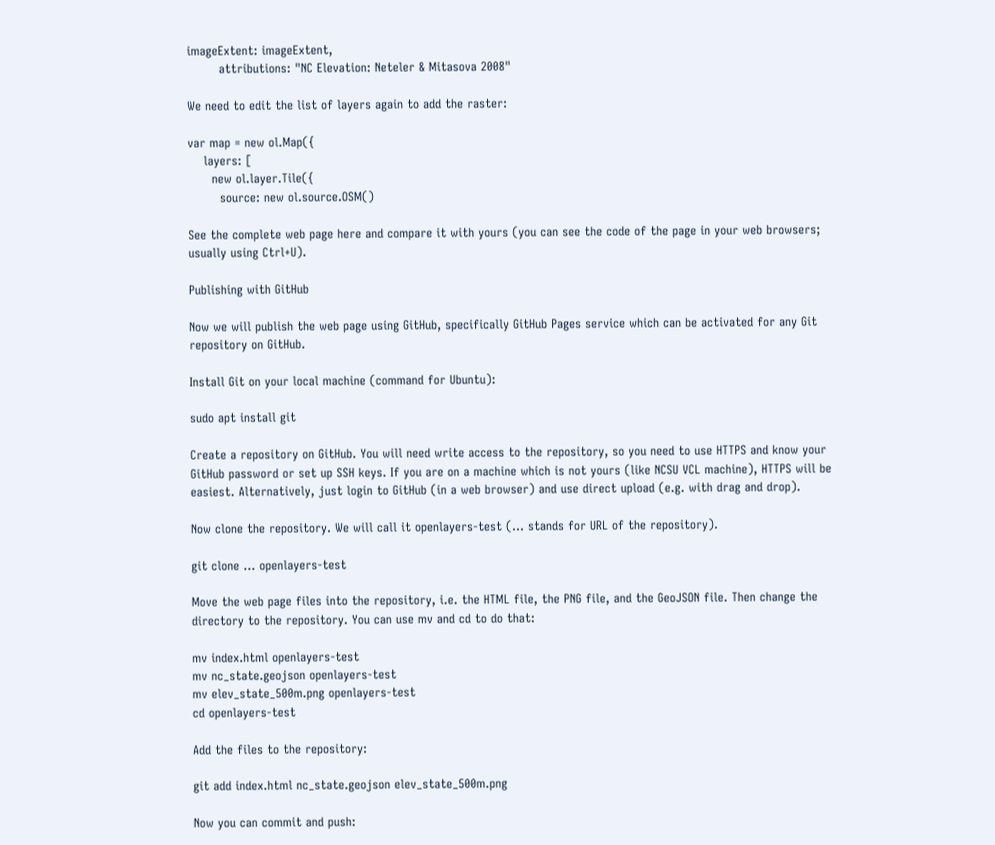imageExtent: imageExtent,
        attributions: "NC Elevation: Neteler & Mitasova 2008"

We need to edit the list of layers again to add the raster:

var map = new ol.Map({
    layers: [
      new ol.layer.Tile({
        source: new ol.source.OSM()

See the complete web page here and compare it with yours (you can see the code of the page in your web browsers; usually using Ctrl+U).

Publishing with GitHub

Now we will publish the web page using GitHub, specifically GitHub Pages service which can be activated for any Git repository on GitHub.

Install Git on your local machine (command for Ubuntu):

sudo apt install git

Create a repository on GitHub. You will need write access to the repository, so you need to use HTTPS and know your GitHub password or set up SSH keys. If you are on a machine which is not yours (like NCSU VCL machine), HTTPS will be easiest. Alternatively, just login to GitHub (in a web browser) and use direct upload (e.g. with drag and drop).

Now clone the repository. We will call it openlayers-test (... stands for URL of the repository).

git clone ... openlayers-test

Move the web page files into the repository, i.e. the HTML file, the PNG file, and the GeoJSON file. Then change the directory to the repository. You can use mv and cd to do that:

mv index.html openlayers-test
mv nc_state.geojson openlayers-test
mv elev_state_500m.png openlayers-test
cd openlayers-test

Add the files to the repository:

git add index.html nc_state.geojson elev_state_500m.png

Now you can commit and push: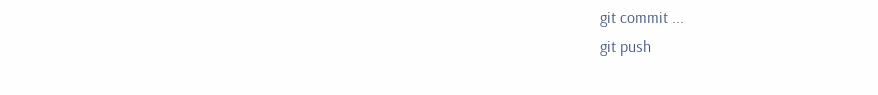git commit ...
git push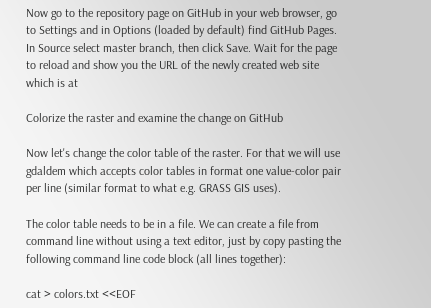Now go to the repository page on GitHub in your web browser, go to Settings and in Options (loaded by default) find GitHub Pages. In Source select master branch, then click Save. Wait for the page to reload and show you the URL of the newly created web site which is at

Colorize the raster and examine the change on GitHub

Now let's change the color table of the raster. For that we will use gdaldem which accepts color tables in format one value-color pair per line (similar format to what e.g. GRASS GIS uses).

The color table needs to be in a file. We can create a file from command line without using a text editor, just by copy pasting the following command line code block (all lines together):

cat > colors.txt <<EOF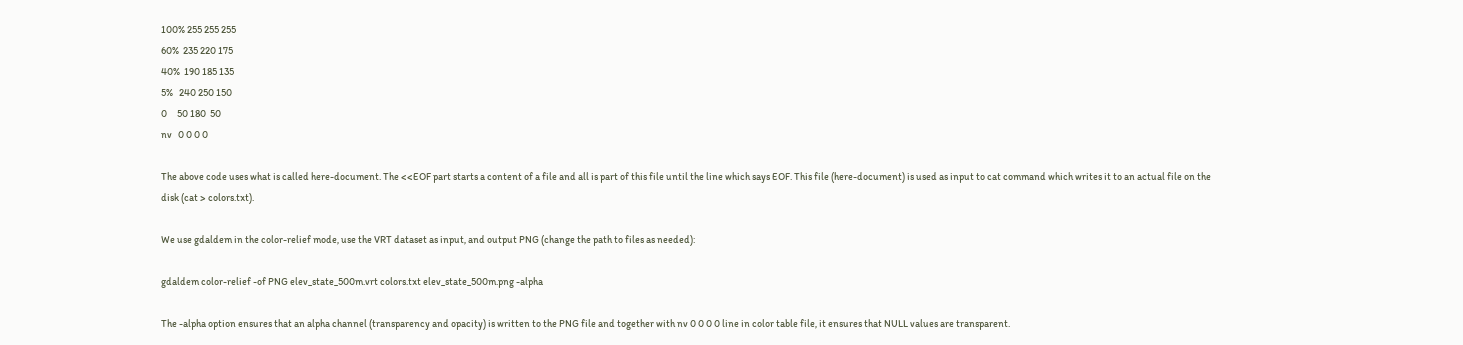100% 255 255 255
60%  235 220 175
40%  190 185 135
5%   240 250 150
0     50 180  50
nv   0 0 0 0

The above code uses what is called here-document. The <<EOF part starts a content of a file and all is part of this file until the line which says EOF. This file (here-document) is used as input to cat command which writes it to an actual file on the disk (cat > colors.txt).

We use gdaldem in the color-relief mode, use the VRT dataset as input, and output PNG (change the path to files as needed):

gdaldem color-relief -of PNG elev_state_500m.vrt colors.txt elev_state_500m.png -alpha

The -alpha option ensures that an alpha channel (transparency and opacity) is written to the PNG file and together with nv 0 0 0 0 line in color table file, it ensures that NULL values are transparent.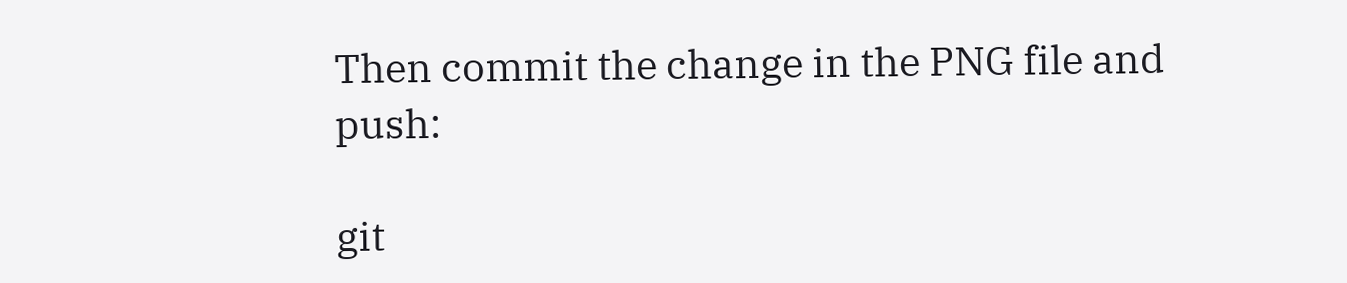Then commit the change in the PNG file and push:

git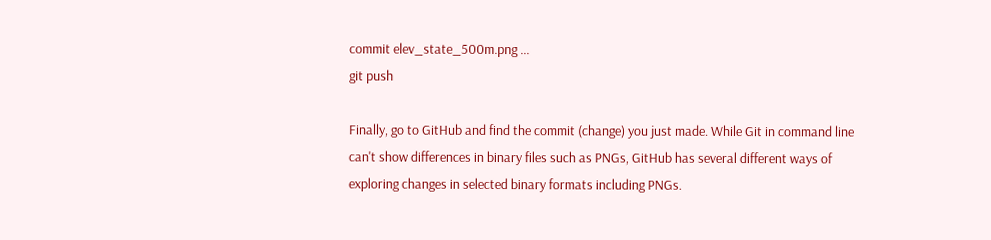commit elev_state_500m.png ...
git push

Finally, go to GitHub and find the commit (change) you just made. While Git in command line can't show differences in binary files such as PNGs, GitHub has several different ways of exploring changes in selected binary formats including PNGs.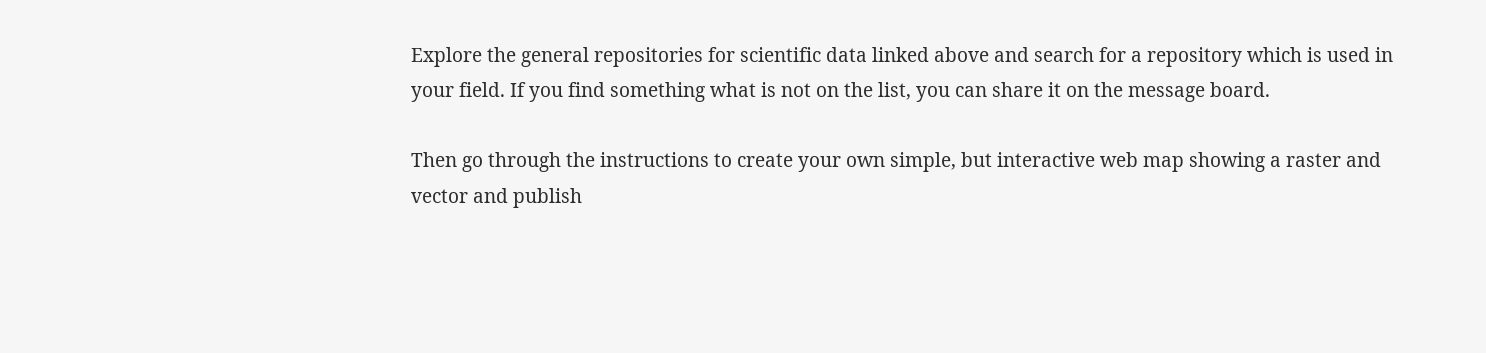Explore the general repositories for scientific data linked above and search for a repository which is used in your field. If you find something what is not on the list, you can share it on the message board.

Then go through the instructions to create your own simple, but interactive web map showing a raster and vector and publish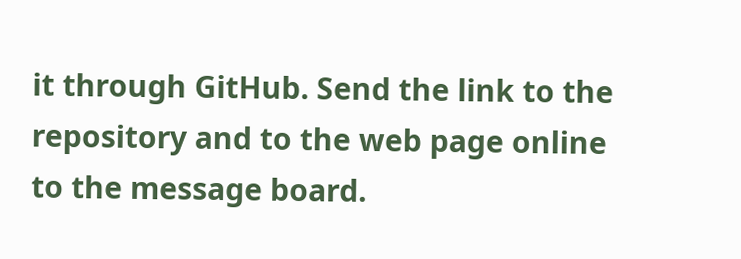it through GitHub. Send the link to the repository and to the web page online to the message board.